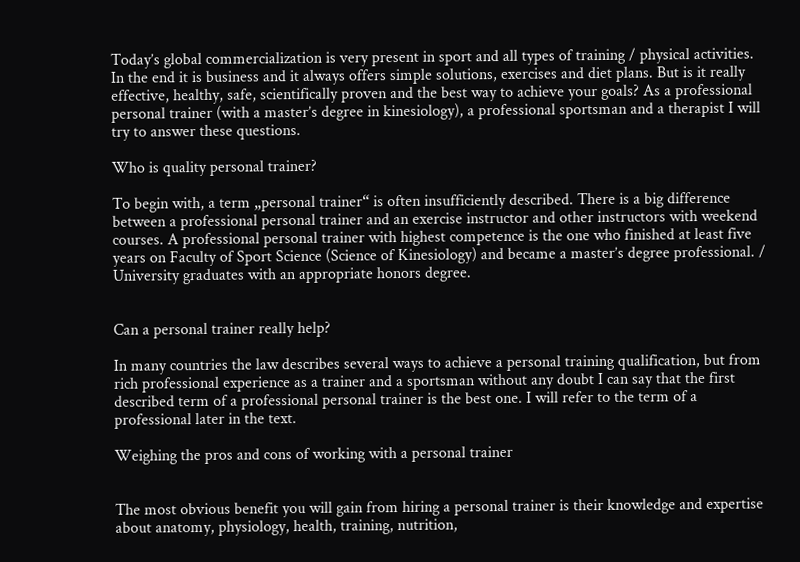Today’s global commercialization is very present in sport and all types of training / physical activities. In the end it is business and it always offers simple solutions, exercises and diet plans. But is it really effective, healthy, safe, scientifically proven and the best way to achieve your goals? As a professional personal trainer (with a master’s degree in kinesiology), a professional sportsman and a therapist I will try to answer these questions.

Who is quality personal trainer?

To begin with, a term „personal trainer“ is often insufficiently described. There is a big difference between a professional personal trainer and an exercise instructor and other instructors with weekend courses. A professional personal trainer with highest competence is the one who finished at least five years on Faculty of Sport Science (Science of Kinesiology) and became a master’s degree professional. / University graduates with an appropriate honors degree.


Can a personal trainer really help?

In many countries the law describes several ways to achieve a personal training qualification, but from rich professional experience as a trainer and a sportsman without any doubt I can say that the first described term of a professional personal trainer is the best one. I will refer to the term of a professional later in the text.

Weighing the pros and cons of working with a personal trainer


The most obvious benefit you will gain from hiring a personal trainer is their knowledge and expertise about anatomy, physiology, health, training, nutrition,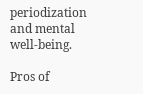periodization and mental well-being.

Pros of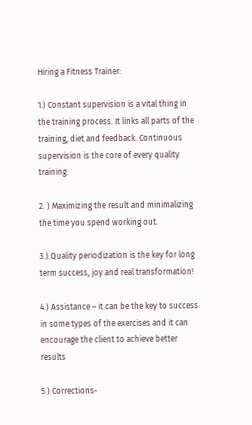Hiring a Fitness Trainer:

1.) Constant supervision is a vital thing in the training process. It links all parts of the training, diet and feedback. Continuous supervision is the core of every quality training.

2. ) Maximizing the result and minimalizing the time you spend working out.

3.) Quality periodization is the key for long term success, joy and real transformation!

4.) Assistance – it can be the key to success in some types of the exercises and it can encourage the client to achieve better results

5.) Corrections-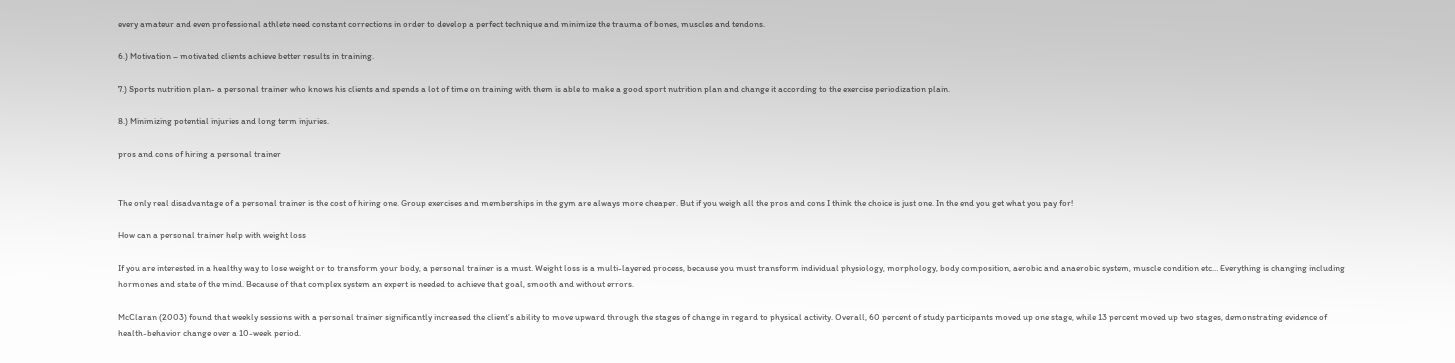every amateur and even professional athlete need constant corrections in order to develop a perfect technique and minimize the trauma of bones, muscles and tendons.

6.) Motivation – motivated clients achieve better results in training.

7.) Sports nutrition plan- a personal trainer who knows his clients and spends a lot of time on training with them is able to make a good sport nutrition plan and change it according to the exercise periodization plain.

8.) Minimizing potential injuries and long term injuries.

pros and cons of hiring a personal trainer


The only real disadvantage of a personal trainer is the cost of hiring one. Group exercises and memberships in the gym are always more cheaper. But if you weigh all the pros and cons I think the choice is just one. In the end you get what you pay for!

How can a personal trainer help with weight loss

If you are interested in a healthy way to lose weight or to transform your body, a personal trainer is a must. Weight loss is a multi-layered process, because you must transform individual physiology, morphology, body composition, aerobic and anaerobic system, muscle condition etc… Everything is changing including hormones and state of the mind. Because of that complex system an expert is needed to achieve that goal, smooth and without errors.

McClaran (2003) found that weekly sessions with a personal trainer significantly increased the client’s ability to move upward through the stages of change in regard to physical activity. Overall, 60 percent of study participants moved up one stage, while 13 percent moved up two stages, demonstrating evidence of health-behavior change over a 10-week period.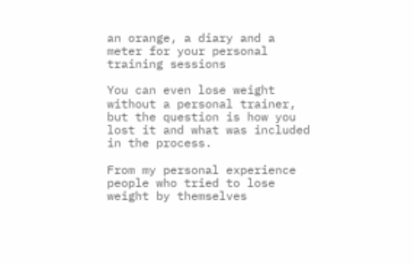an orange, a diary and a meter for your personal training sessions

You can even lose weight without a personal trainer, but the question is how you lost it and what was included in the process.

From my personal experience people who tried to lose weight by themselves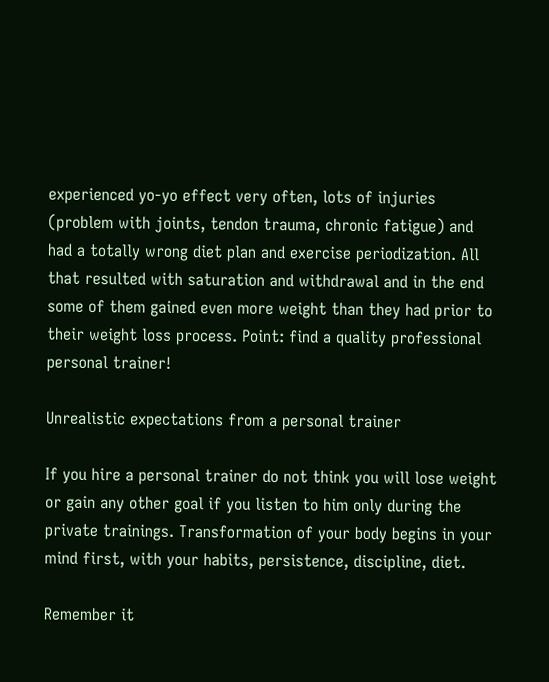experienced yo-yo effect very often, lots of injuries (problem with joints, tendon trauma, chronic fatigue) and had a totally wrong diet plan and exercise periodization. All that resulted with saturation and withdrawal and in the end some of them gained even more weight than they had prior to their weight loss process. Point: find a quality professional personal trainer!

Unrealistic expectations from a personal trainer

If you hire a personal trainer do not think you will lose weight or gain any other goal if you listen to him only during the private trainings. Transformation of your body begins in your mind first, with your habits, persistence, discipline, diet.

Remember it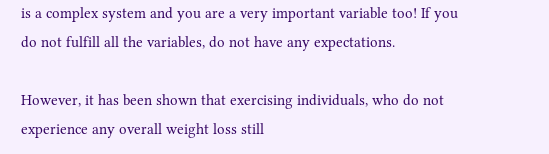is a complex system and you are a very important variable too! If you do not fulfill all the variables, do not have any expectations.

However, it has been shown that exercising individuals, who do not experience any overall weight loss still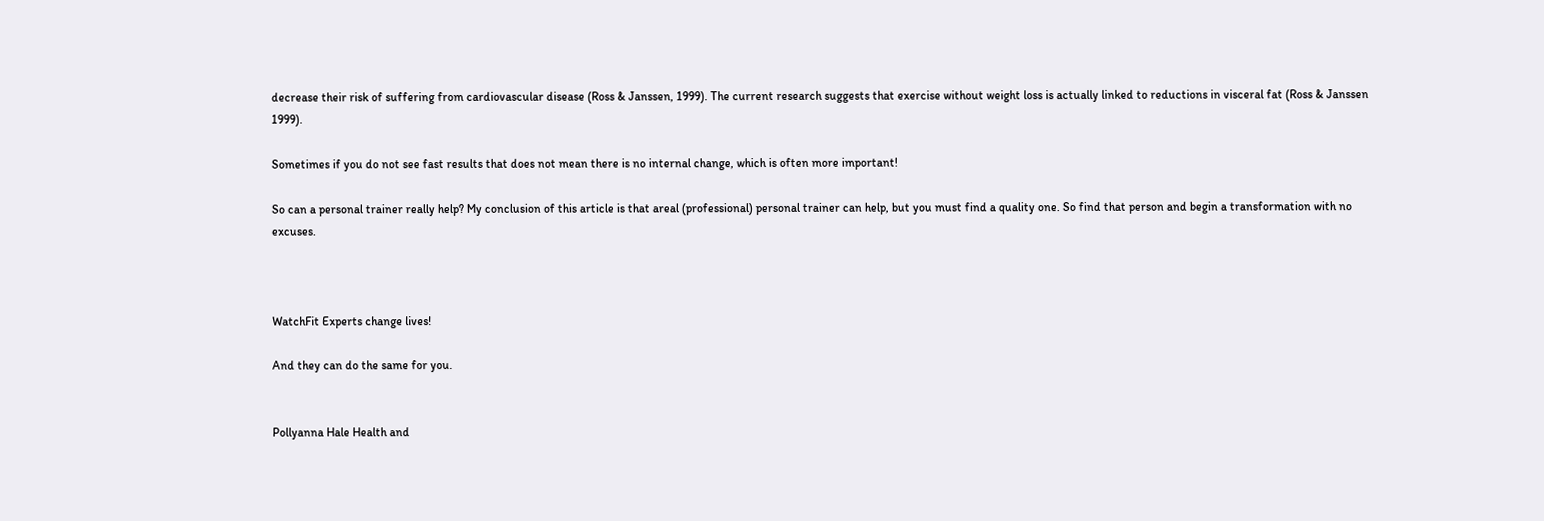decrease their risk of suffering from cardiovascular disease (Ross & Janssen, 1999). The current research suggests that exercise without weight loss is actually linked to reductions in visceral fat (Ross & Janssen 1999).

Sometimes if you do not see fast results that does not mean there is no internal change, which is often more important!

So can a personal trainer really help? My conclusion of this article is that areal (professional) personal trainer can help, but you must find a quality one. So find that person and begin a transformation with no excuses.



WatchFit Experts change lives!

And they can do the same for you.


Pollyanna Hale Health and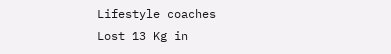Lifestyle coaches
Lost 13 Kg in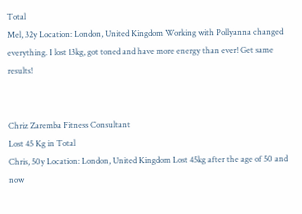Total
Mel, 32y Location: London, United Kingdom Working with Pollyanna changed everything. I lost 13kg, got toned and have more energy than ever! Get same results!


Chriz Zaremba Fitness Consultant
Lost 45 Kg in Total
Chris, 50y Location: London, United Kingdom Lost 45kg after the age of 50 and now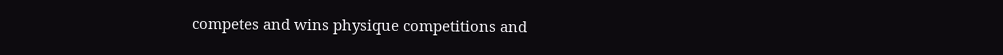competes and wins physique competitions and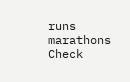runs marathons Check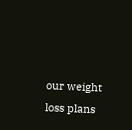our weight loss plans